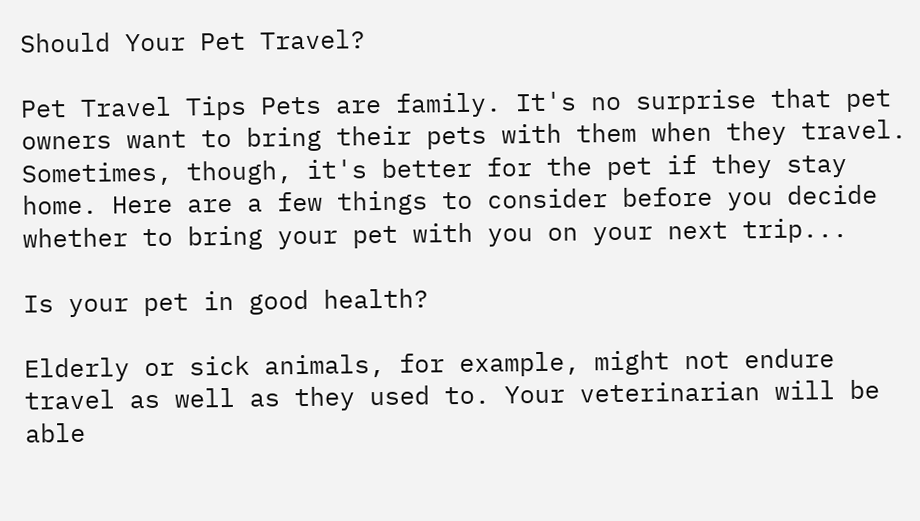Should Your Pet Travel?

Pet Travel Tips Pets are family. It's no surprise that pet owners want to bring their pets with them when they travel. Sometimes, though, it's better for the pet if they stay home. Here are a few things to consider before you decide whether to bring your pet with you on your next trip...

Is your pet in good health?

Elderly or sick animals, for example, might not endure travel as well as they used to. Your veterinarian will be able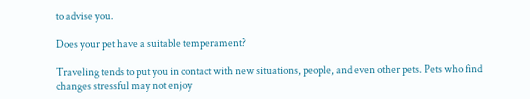to advise you.

Does your pet have a suitable temperament?

Traveling tends to put you in contact with new situations, people, and even other pets. Pets who find changes stressful may not enjoy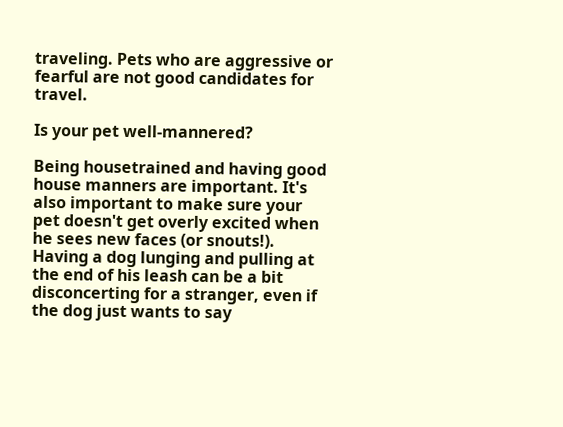traveling. Pets who are aggressive or fearful are not good candidates for travel.

Is your pet well-mannered?

Being housetrained and having good house manners are important. It's also important to make sure your pet doesn't get overly excited when he sees new faces (or snouts!). Having a dog lunging and pulling at the end of his leash can be a bit disconcerting for a stranger, even if the dog just wants to say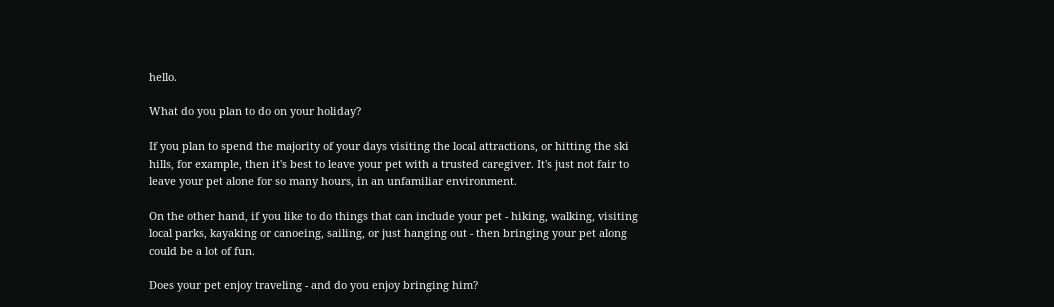hello.

What do you plan to do on your holiday?

If you plan to spend the majority of your days visiting the local attractions, or hitting the ski hills, for example, then it's best to leave your pet with a trusted caregiver. It's just not fair to leave your pet alone for so many hours, in an unfamiliar environment.

On the other hand, if you like to do things that can include your pet - hiking, walking, visiting local parks, kayaking or canoeing, sailing, or just hanging out - then bringing your pet along could be a lot of fun.

Does your pet enjoy traveling - and do you enjoy bringing him?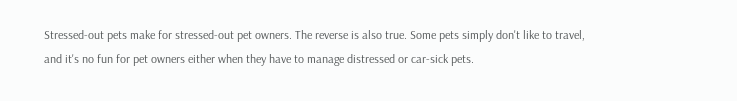Stressed-out pets make for stressed-out pet owners. The reverse is also true. Some pets simply don't like to travel, and it's no fun for pet owners either when they have to manage distressed or car-sick pets.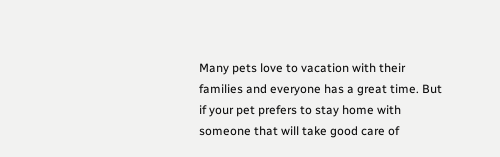Many pets love to vacation with their families and everyone has a great time. But if your pet prefers to stay home with someone that will take good care of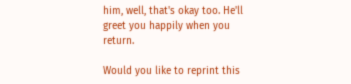him, well, that's okay too. He'll greet you happily when you return.

Would you like to reprint this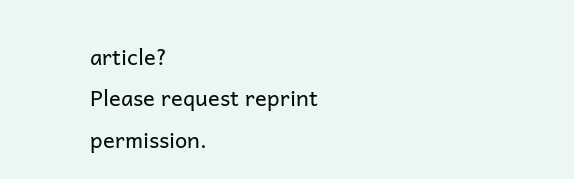article?
Please request reprint permission.